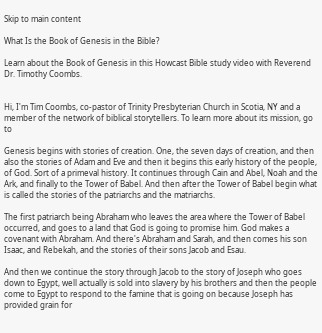Skip to main content

What Is the Book of Genesis in the Bible?

Learn about the Book of Genesis in this Howcast Bible study video with Reverend Dr. Timothy Coombs.


Hi, I'm Tim Coombs, co-pastor of Trinity Presbyterian Church in Scotia, NY and a member of the network of biblical storytellers. To learn more about its mission, go to

Genesis begins with stories of creation. One, the seven days of creation, and then also the stories of Adam and Eve and then it begins this early history of the people, of God. Sort of a primeval history. It continues through Cain and Abel, Noah and the Ark, and finally to the Tower of Babel. And then after the Tower of Babel begin what is called the stories of the patriarchs and the matriarchs.

The first patriarch being Abraham who leaves the area where the Tower of Babel occurred, and goes to a land that God is going to promise him. God makes a covenant with Abraham. And there's Abraham and Sarah, and then comes his son Isaac, and Rebekah, and the stories of their sons Jacob and Esau.

And then we continue the story through Jacob to the story of Joseph who goes down to Egypt, well actually is sold into slavery by his brothers and then the people come to Egypt to respond to the famine that is going on because Joseph has provided grain for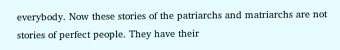everybody. Now these stories of the patriarchs and matriarchs are not stories of perfect people. They have their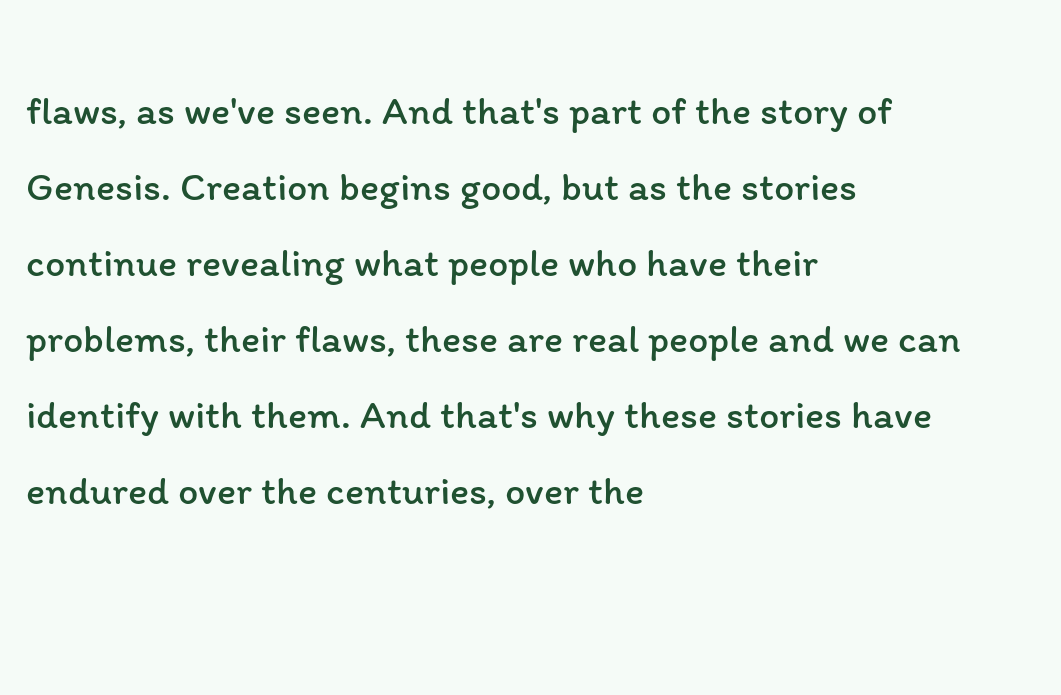flaws, as we've seen. And that's part of the story of Genesis. Creation begins good, but as the stories continue revealing what people who have their problems, their flaws, these are real people and we can identify with them. And that's why these stories have endured over the centuries, over the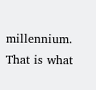millennium. That is what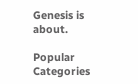Genesis is about.

Popular Categories